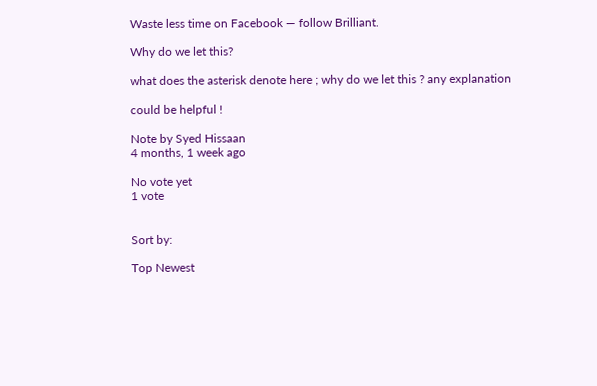Waste less time on Facebook — follow Brilliant.

Why do we let this?

what does the asterisk denote here ; why do we let this ? any explanation

could be helpful !

Note by Syed Hissaan
4 months, 1 week ago

No vote yet
1 vote


Sort by:

Top Newest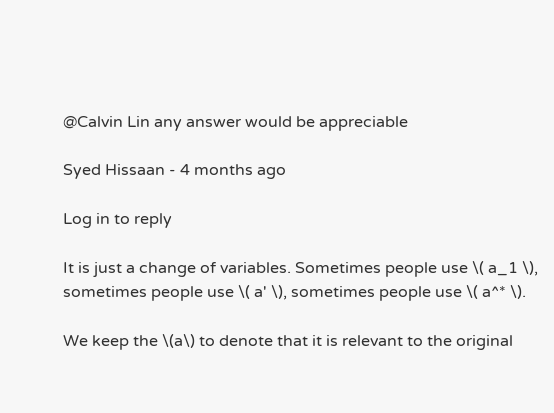@Calvin Lin any answer would be appreciable

Syed Hissaan - 4 months ago

Log in to reply

It is just a change of variables. Sometimes people use \( a_1 \), sometimes people use \( a' \), sometimes people use \( a^* \).

We keep the \(a\) to denote that it is relevant to the original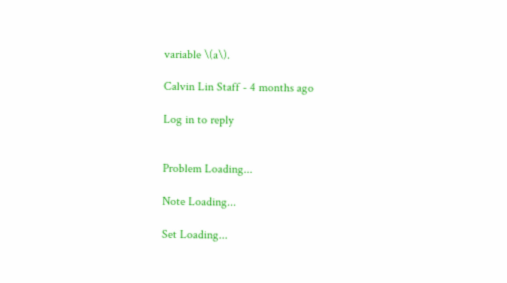variable \(a\).

Calvin Lin Staff - 4 months ago

Log in to reply


Problem Loading...

Note Loading...

Set Loading...